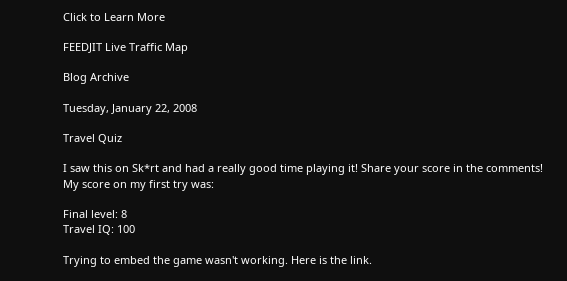Click to Learn More

FEEDJIT Live Traffic Map

Blog Archive

Tuesday, January 22, 2008

Travel Quiz

I saw this on Sk*rt and had a really good time playing it! Share your score in the comments! My score on my first try was:

Final level: 8
Travel IQ: 100

Trying to embed the game wasn't working. Here is the link.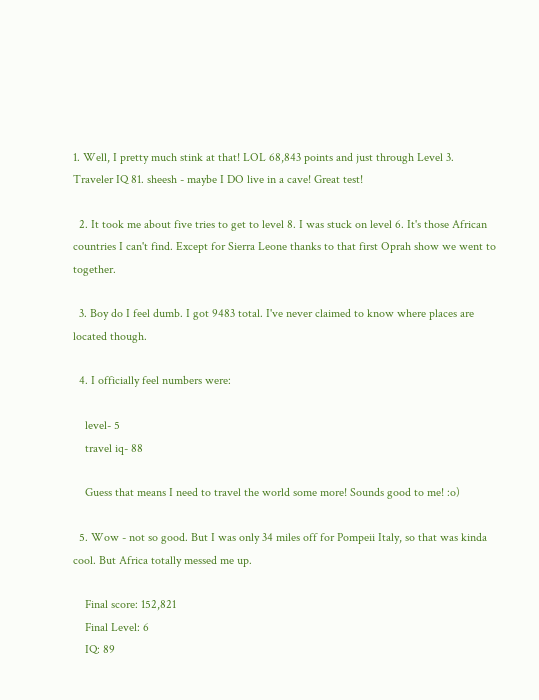1. Well, I pretty much stink at that! LOL 68,843 points and just through Level 3. Traveler IQ 81. sheesh - maybe I DO live in a cave! Great test!

  2. It took me about five tries to get to level 8. I was stuck on level 6. It's those African countries I can't find. Except for Sierra Leone thanks to that first Oprah show we went to together.

  3. Boy do I feel dumb. I got 9483 total. I've never claimed to know where places are located though.

  4. I officially feel numbers were:

    level- 5
    travel iq- 88

    Guess that means I need to travel the world some more! Sounds good to me! :o)

  5. Wow - not so good. But I was only 34 miles off for Pompeii Italy, so that was kinda cool. But Africa totally messed me up.

    Final score: 152,821
    Final Level: 6
    IQ: 89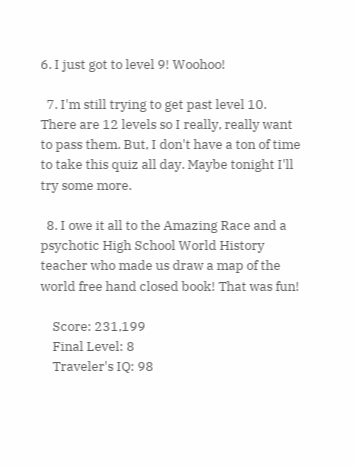6. I just got to level 9! Woohoo!

  7. I'm still trying to get past level 10. There are 12 levels so I really, really want to pass them. But, I don't have a ton of time to take this quiz all day. Maybe tonight I'll try some more.

  8. I owe it all to the Amazing Race and a psychotic High School World History teacher who made us draw a map of the world free hand closed book! That was fun!

    Score: 231,199
    Final Level: 8
    Traveler's IQ: 98